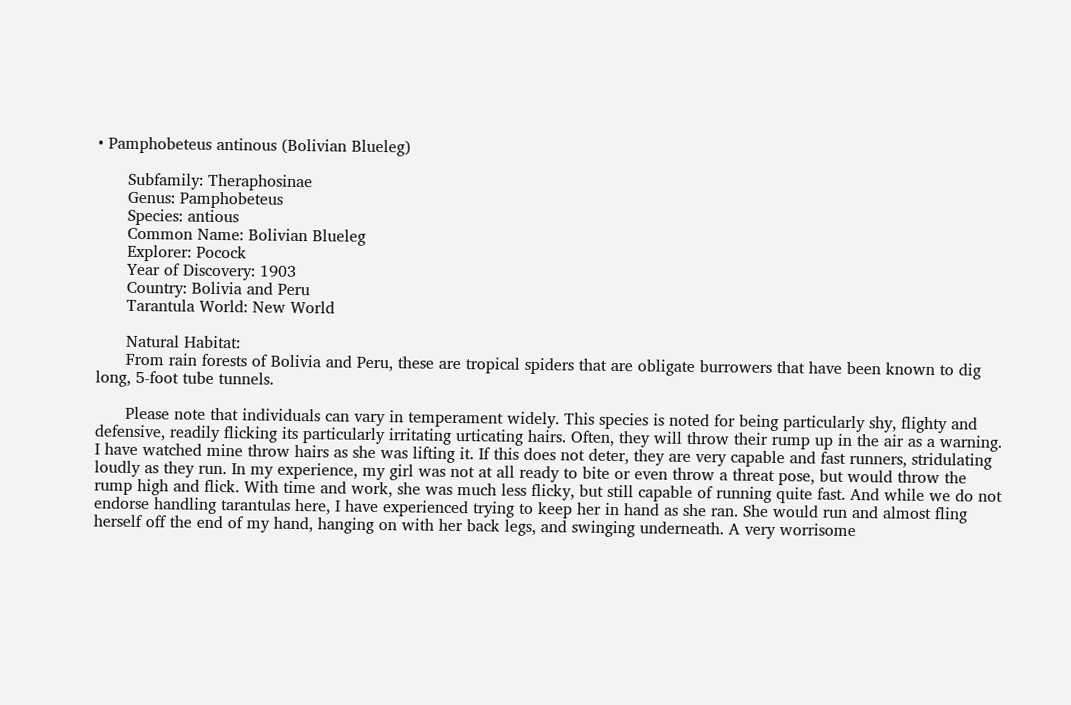• Pamphobeteus antinous (Bolivian Blueleg)

      Subfamily: Theraphosinae
      Genus: Pamphobeteus
      Species: antious
      Common Name: Bolivian Blueleg
      Explorer: Pocock
      Year of Discovery: 1903
      Country: Bolivia and Peru
      Tarantula World: New World

      Natural Habitat:
      From rain forests of Bolivia and Peru, these are tropical spiders that are obligate burrowers that have been known to dig long, 5-foot tube tunnels.

      Please note that individuals can vary in temperament widely. This species is noted for being particularly shy, flighty and defensive, readily flicking its particularly irritating urticating hairs. Often, they will throw their rump up in the air as a warning. I have watched mine throw hairs as she was lifting it. If this does not deter, they are very capable and fast runners, stridulating loudly as they run. In my experience, my girl was not at all ready to bite or even throw a threat pose, but would throw the rump high and flick. With time and work, she was much less flicky, but still capable of running quite fast. And while we do not endorse handling tarantulas here, I have experienced trying to keep her in hand as she ran. She would run and almost fling herself off the end of my hand, hanging on with her back legs, and swinging underneath. A very worrisome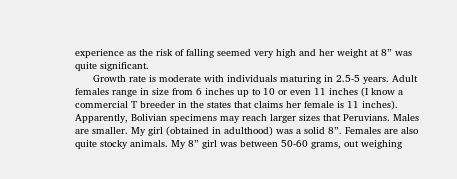experience as the risk of falling seemed very high and her weight at 8” was quite significant.
      Growth rate is moderate with individuals maturing in 2.5-5 years. Adult females range in size from 6 inches up to 10 or even 11 inches (I know a commercial T breeder in the states that claims her female is 11 inches). Apparently, Bolivian specimens may reach larger sizes that Peruvians. Males are smaller. My girl (obtained in adulthood) was a solid 8”. Females are also quite stocky animals. My 8” girl was between 50-60 grams, out weighing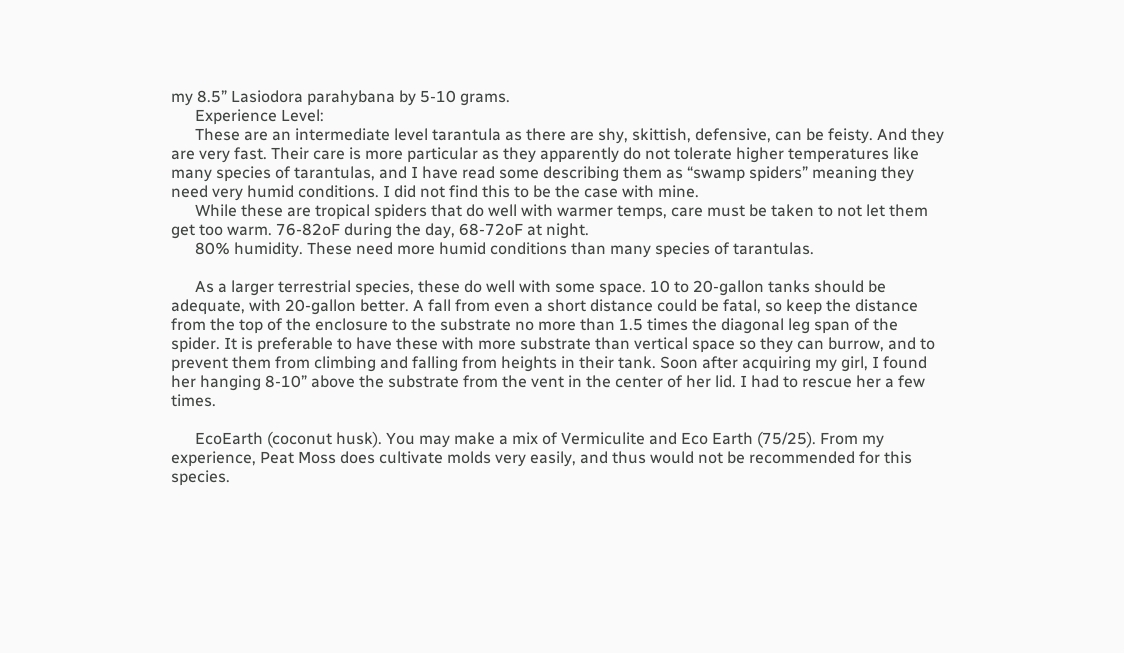my 8.5” Lasiodora parahybana by 5-10 grams.
      Experience Level:
      These are an intermediate level tarantula as there are shy, skittish, defensive, can be feisty. And they are very fast. Their care is more particular as they apparently do not tolerate higher temperatures like many species of tarantulas, and I have read some describing them as “swamp spiders” meaning they need very humid conditions. I did not find this to be the case with mine.
      While these are tropical spiders that do well with warmer temps, care must be taken to not let them get too warm. 76-82oF during the day, 68-72oF at night.
      80% humidity. These need more humid conditions than many species of tarantulas.

      As a larger terrestrial species, these do well with some space. 10 to 20-gallon tanks should be adequate, with 20-gallon better. A fall from even a short distance could be fatal, so keep the distance from the top of the enclosure to the substrate no more than 1.5 times the diagonal leg span of the spider. It is preferable to have these with more substrate than vertical space so they can burrow, and to prevent them from climbing and falling from heights in their tank. Soon after acquiring my girl, I found her hanging 8-10” above the substrate from the vent in the center of her lid. I had to rescue her a few times.

      EcoEarth (coconut husk). You may make a mix of Vermiculite and Eco Earth (75/25). From my experience, Peat Moss does cultivate molds very easily, and thus would not be recommended for this species.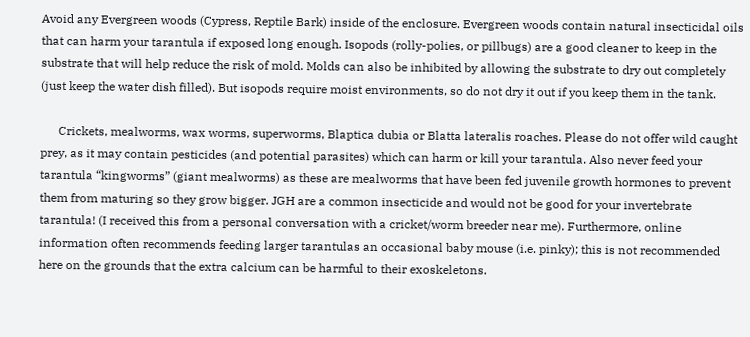Avoid any Evergreen woods (Cypress, Reptile Bark) inside of the enclosure. Evergreen woods contain natural insecticidal oils that can harm your tarantula if exposed long enough. Isopods (rolly-polies, or pillbugs) are a good cleaner to keep in the substrate that will help reduce the risk of mold. Molds can also be inhibited by allowing the substrate to dry out completely (just keep the water dish filled). But isopods require moist environments, so do not dry it out if you keep them in the tank.

      Crickets, mealworms, wax worms, superworms, Blaptica dubia or Blatta lateralis roaches. Please do not offer wild caught prey, as it may contain pesticides (and potential parasites) which can harm or kill your tarantula. Also never feed your tarantula “kingworms” (giant mealworms) as these are mealworms that have been fed juvenile growth hormones to prevent them from maturing so they grow bigger. JGH are a common insecticide and would not be good for your invertebrate tarantula! (I received this from a personal conversation with a cricket/worm breeder near me). Furthermore, online information often recommends feeding larger tarantulas an occasional baby mouse (i.e. pinky); this is not recommended here on the grounds that the extra calcium can be harmful to their exoskeletons.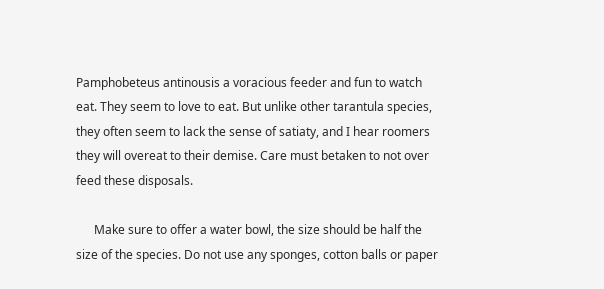Pamphobeteus antinousis a voracious feeder and fun to watch eat. They seem to love to eat. But unlike other tarantula species, they often seem to lack the sense of satiaty, and I hear roomers they will overeat to their demise. Care must betaken to not over feed these disposals.

      Make sure to offer a water bowl, the size should be half the size of the species. Do not use any sponges, cotton balls or paper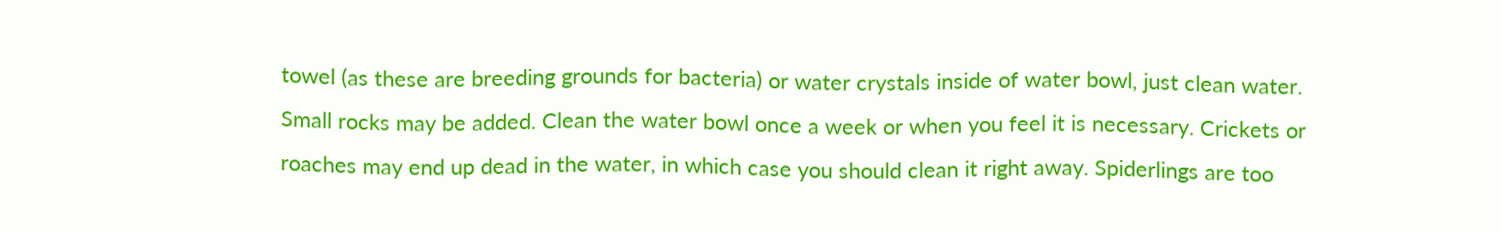towel (as these are breeding grounds for bacteria) or water crystals inside of water bowl, just clean water. Small rocks may be added. Clean the water bowl once a week or when you feel it is necessary. Crickets or roaches may end up dead in the water, in which case you should clean it right away. Spiderlings are too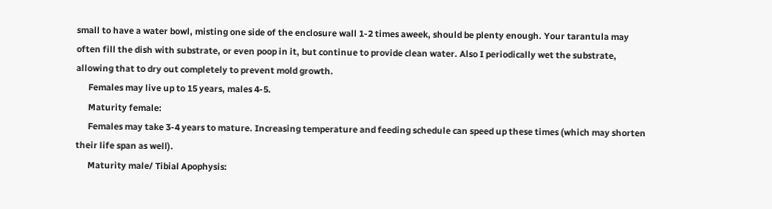small to have a water bowl, misting one side of the enclosure wall 1-2 times aweek, should be plenty enough. Your tarantula may often fill the dish with substrate, or even poop in it, but continue to provide clean water. Also I periodically wet the substrate, allowing that to dry out completely to prevent mold growth.
      Females may live up to 15 years, males 4-5.
      Maturity female:
      Females may take 3-4 years to mature. Increasing temperature and feeding schedule can speed up these times (which may shorten their life span as well).
      Maturity male/ Tibial Apophysis: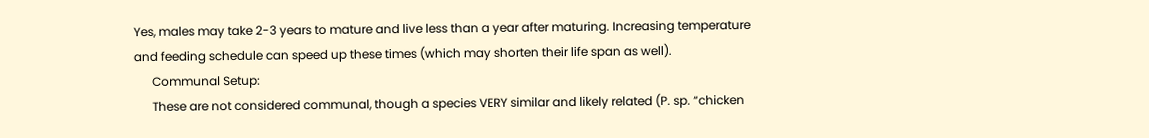Yes, males may take 2-3 years to mature and live less than a year after maturing. Increasing temperature and feeding schedule can speed up these times (which may shorten their life span as well).
      Communal Setup:
      These are not considered communal, though a species VERY similar and likely related (P. sp. “chicken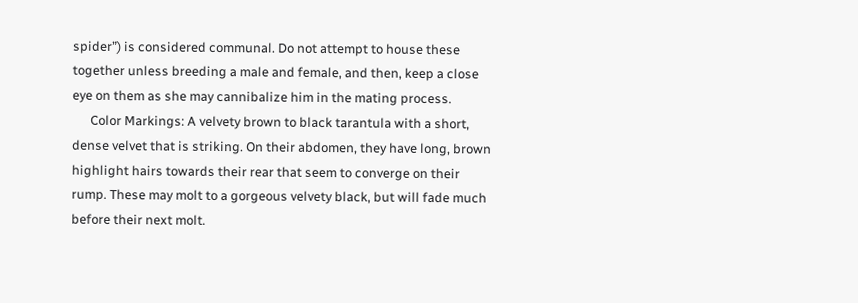spider”) is considered communal. Do not attempt to house these together unless breeding a male and female, and then, keep a close eye on them as she may cannibalize him in the mating process.
      Color Markings: A velvety brown to black tarantula with a short, dense velvet that is striking. On their abdomen, they have long, brown highlight hairs towards their rear that seem to converge on their rump. These may molt to a gorgeous velvety black, but will fade much before their next molt.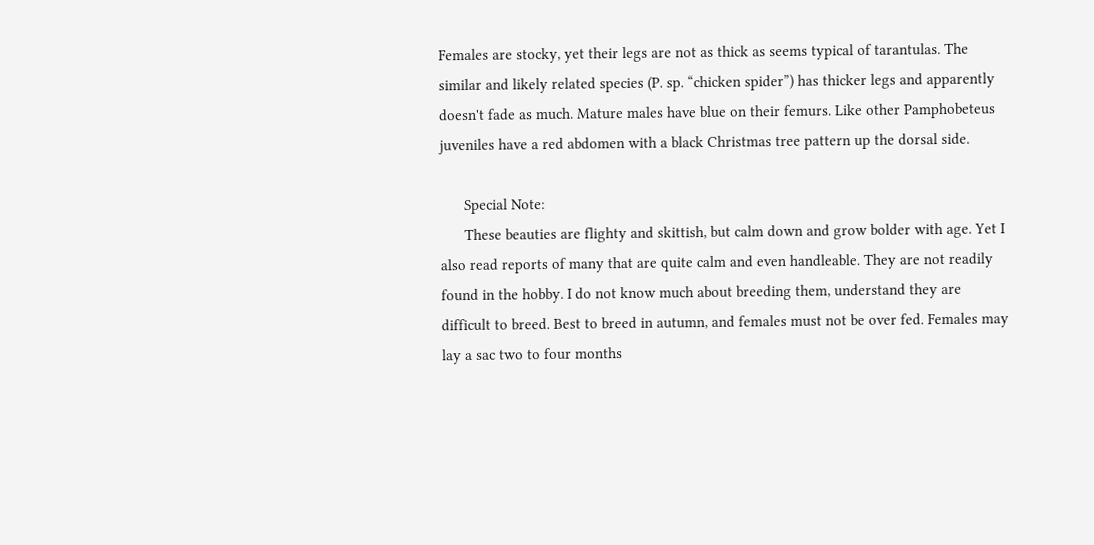Females are stocky, yet their legs are not as thick as seems typical of tarantulas. The similar and likely related species (P. sp. “chicken spider”) has thicker legs and apparently doesn't fade as much. Mature males have blue on their femurs. Like other Pamphobeteus juveniles have a red abdomen with a black Christmas tree pattern up the dorsal side.

      Special Note:
      These beauties are flighty and skittish, but calm down and grow bolder with age. Yet I also read reports of many that are quite calm and even handleable. They are not readily found in the hobby. I do not know much about breeding them, understand they are difficult to breed. Best to breed in autumn, and females must not be over fed. Females may lay a sac two to four months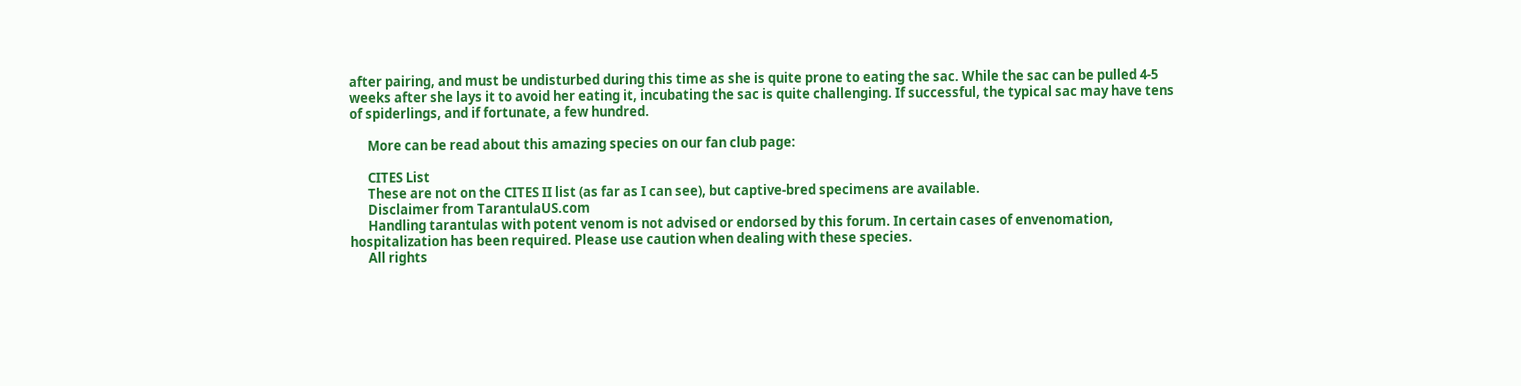after pairing, and must be undisturbed during this time as she is quite prone to eating the sac. While the sac can be pulled 4-5 weeks after she lays it to avoid her eating it, incubating the sac is quite challenging. If successful, the typical sac may have tens of spiderlings, and if fortunate, a few hundred.

      More can be read about this amazing species on our fan club page:

      CITES List
      These are not on the CITES II list (as far as I can see), but captive-bred specimens are available.
      Disclaimer from TarantulaUS.com
      Handling tarantulas with potent venom is not advised or endorsed by this forum. In certain cases of envenomation, hospitalization has been required. Please use caution when dealing with these species.
      All rights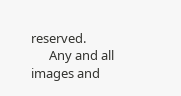reserved.
      Any and all images and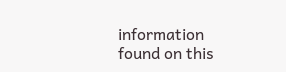information found on this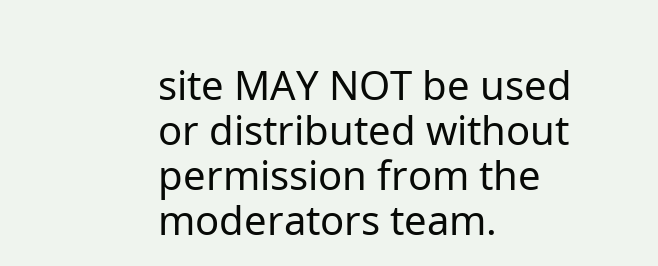site MAY NOT be used or distributed without permission from the moderators team.